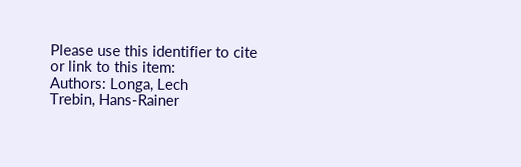Please use this identifier to cite or link to this item:
Authors: Longa, Lech
Trebin, Hans-Rainer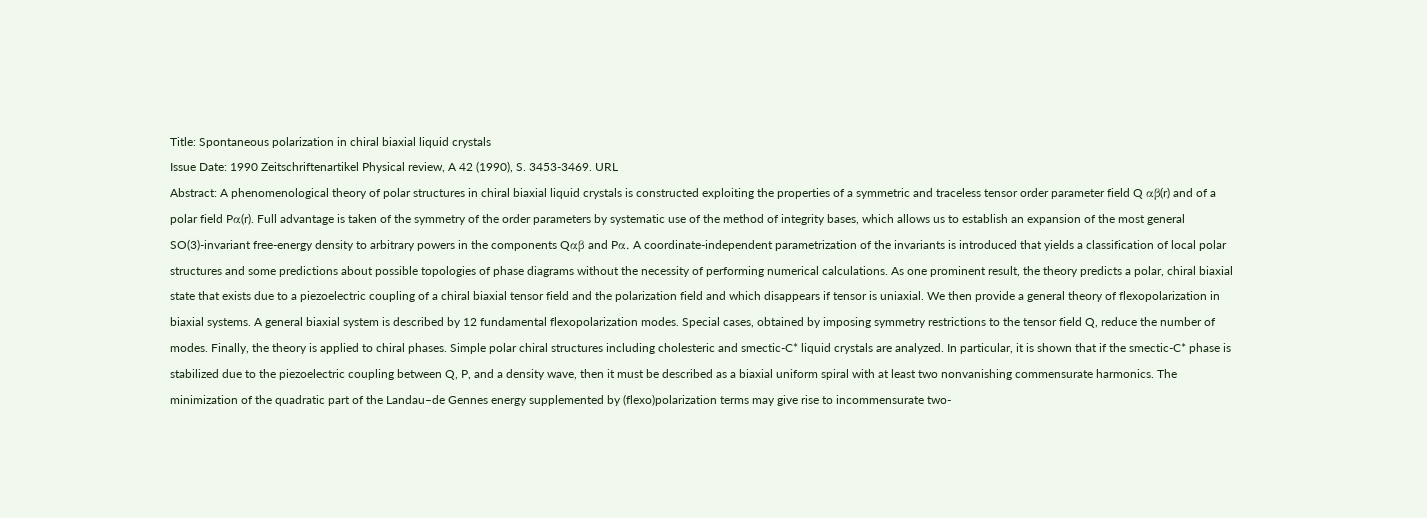Title: Spontaneous polarization in chiral biaxial liquid crystals
Issue Date: 1990 Zeitschriftenartikel Physical review, A 42 (1990), S. 3453-3469. URL
Abstract: A phenomenological theory of polar structures in chiral biaxial liquid crystals is constructed exploiting the properties of a symmetric and traceless tensor order parameter field Q αβ(r) and of a polar field Pα(r). Full advantage is taken of the symmetry of the order parameters by systematic use of the method of integrity bases, which allows us to establish an expansion of the most general SO(3)-invariant free-energy density to arbitrary powers in the components Qαβ and Pα. A coordinate-independent parametrization of the invariants is introduced that yields a classification of local polar structures and some predictions about possible topologies of phase diagrams without the necessity of performing numerical calculations. As one prominent result, the theory predicts a polar, chiral biaxial state that exists due to a piezoelectric coupling of a chiral biaxial tensor field and the polarization field and which disappears if tensor is uniaxial. We then provide a general theory of flexopolarization in biaxial systems. A general biaxial system is described by 12 fundamental flexopolarization modes. Special cases, obtained by imposing symmetry restrictions to the tensor field Q, reduce the number of modes. Finally, the theory is applied to chiral phases. Simple polar chiral structures including cholesteric and smectic-C* liquid crystals are analyzed. In particular, it is shown that if the smectic-C* phase is stabilized due to the piezoelectric coupling between Q, P, and a density wave, then it must be described as a biaxial uniform spiral with at least two nonvanishing commensurate harmonics. The minimization of the quadratic part of the Landau–de Gennes energy supplemented by (flexo)polarization terms may give rise to incommensurate two-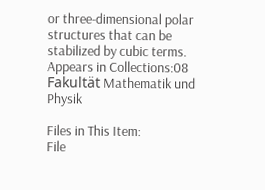or three-dimensional polar structures that can be stabilized by cubic terms.
Appears in Collections:08 Fakultät Mathematik und Physik

Files in This Item:
File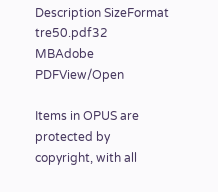Description SizeFormat
tre50.pdf32 MBAdobe PDFView/Open

Items in OPUS are protected by copyright, with all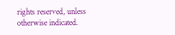rights reserved, unless otherwise indicated.